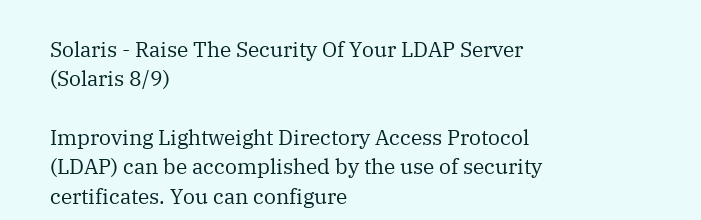Solaris - Raise The Security Of Your LDAP Server (Solaris 8/9)

Improving Lightweight Directory Access Protocol (LDAP) can be accomplished by the use of security certificates. You can configure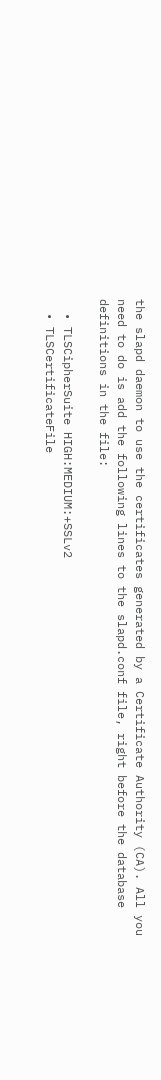the slapd daemon to use the certificates generated by a Certificate Authority (CA). All you need to do is add the following lines to the slapd.conf file, right before the database definitions in the file:

  • TLSCipherSuite HIGH:MEDIUM:+SSLv2
  • TLSCertificateFile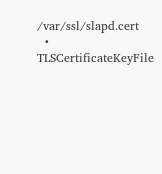/var/ssl/slapd.cert
  • TLSCertificateKeyFile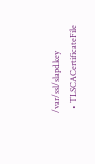/var/ssl/slapd.key
  • TLSCACertificateFile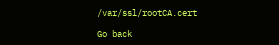/var/ssl/rootCA.cert

Go back